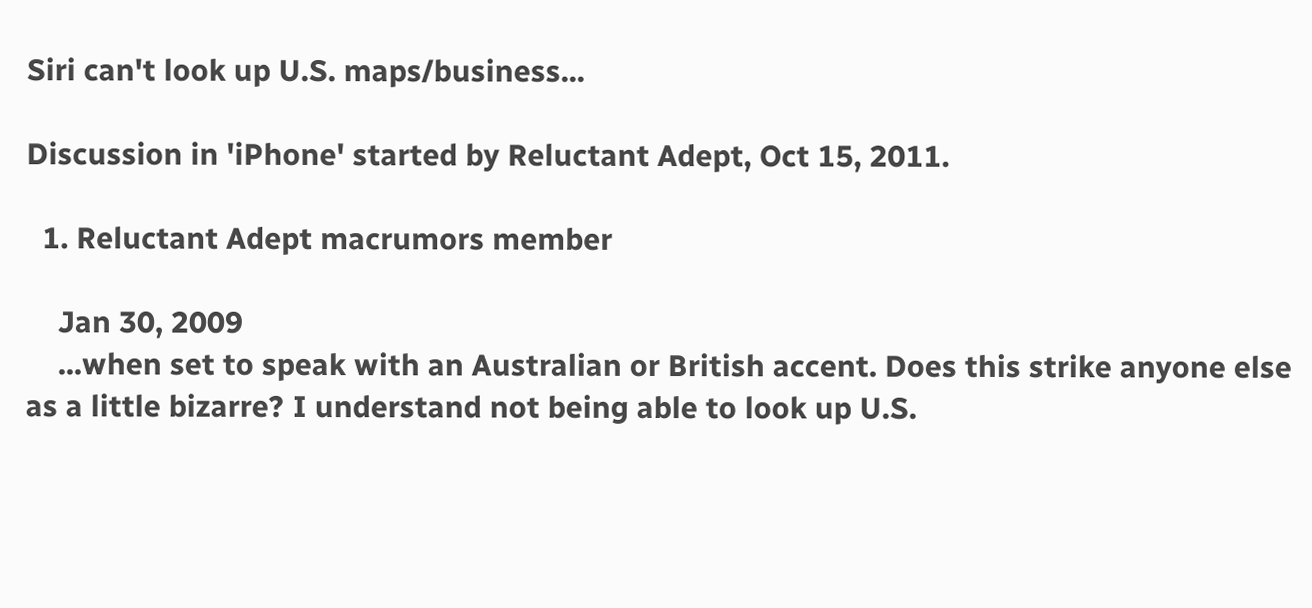Siri can't look up U.S. maps/business...

Discussion in 'iPhone' started by Reluctant Adept, Oct 15, 2011.

  1. Reluctant Adept macrumors member

    Jan 30, 2009
    ...when set to speak with an Australian or British accent. Does this strike anyone else as a little bizarre? I understand not being able to look up U.S.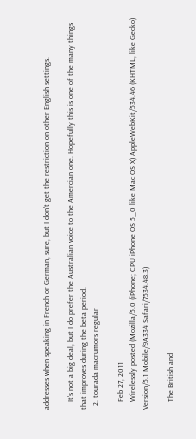addresses when speaking in French or German, sure, but I don't get the restriction on other English settings.

    It's not a big deal, but I do prefer the Australian voice to the Amercian one. Hopefully this is one of the many things that improves during the beta period.
  2. tourada macrumors regular

    Feb 27, 2011
    Wirelessly posted (Mozilla/5.0 (iPhone; CPU iPhone OS 5_0 like Mac OS X) AppleWebKit/534.46 (KHTML, like Gecko) Version/5.1 Mobile/9A334 Safari/7534.48.3)

    The British and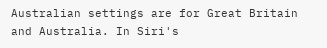Australian settings are for Great Britain and Australia. In Siri's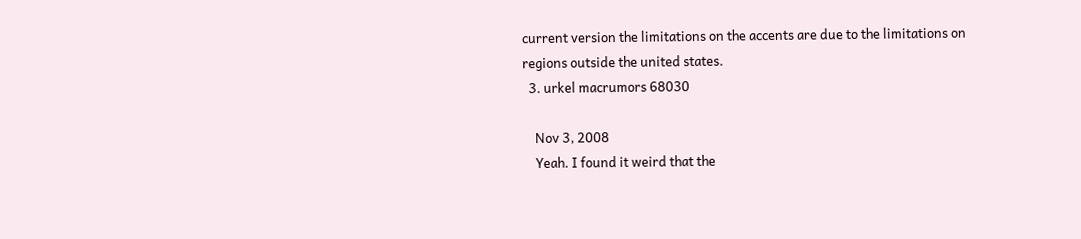current version the limitations on the accents are due to the limitations on regions outside the united states.
  3. urkel macrumors 68030

    Nov 3, 2008
    Yeah. I found it weird that the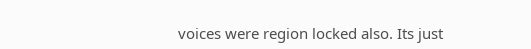voices were region locked also. Its just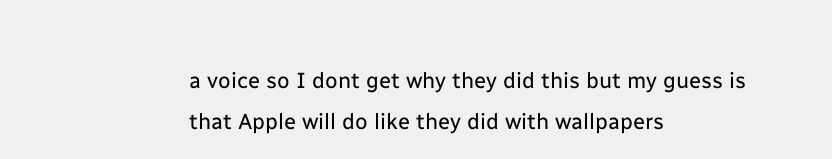a voice so I dont get why they did this but my guess is that Apple will do like they did with wallpapers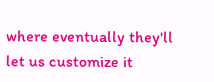where eventually they'll let us customize it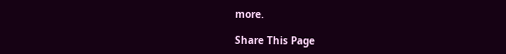more.

Share This Page